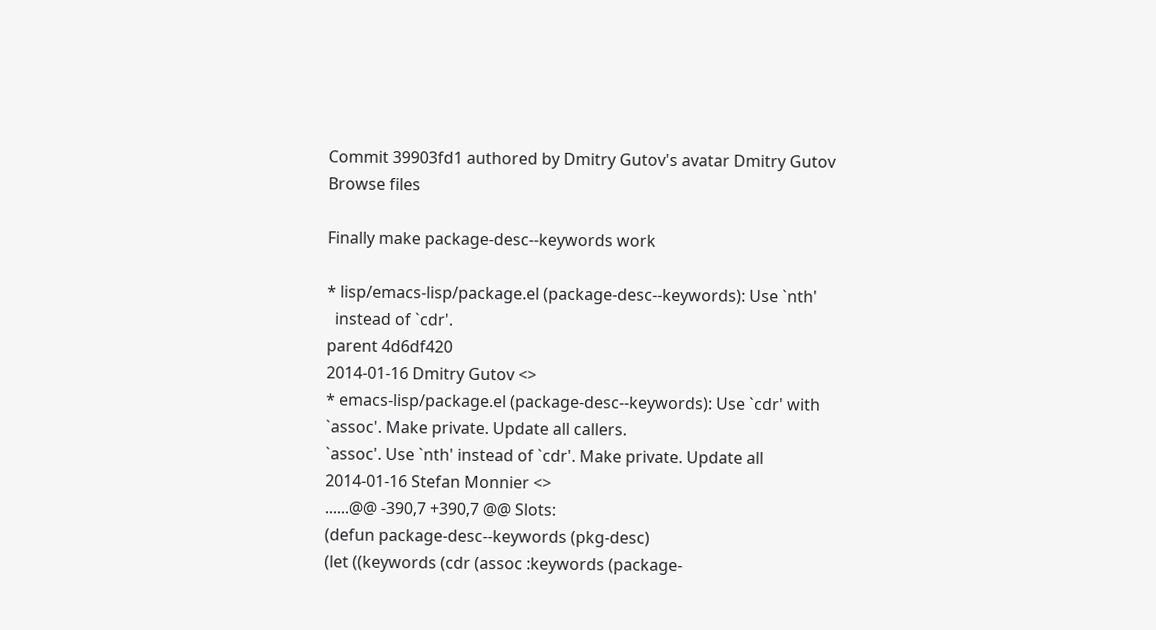Commit 39903fd1 authored by Dmitry Gutov's avatar Dmitry Gutov
Browse files

Finally make package-desc--keywords work

* lisp/emacs-lisp/package.el (package-desc--keywords): Use `nth'
  instead of `cdr'.
parent 4d6df420
2014-01-16 Dmitry Gutov <>
* emacs-lisp/package.el (package-desc--keywords): Use `cdr' with
`assoc'. Make private. Update all callers.
`assoc'. Use `nth' instead of `cdr'. Make private. Update all
2014-01-16 Stefan Monnier <>
......@@ -390,7 +390,7 @@ Slots:
(defun package-desc--keywords (pkg-desc)
(let ((keywords (cdr (assoc :keywords (package-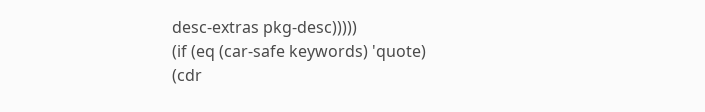desc-extras pkg-desc)))))
(if (eq (car-safe keywords) 'quote)
(cdr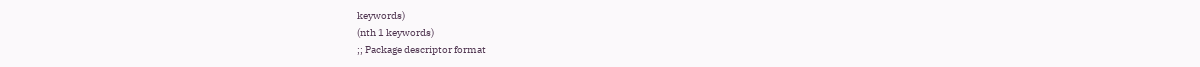keywords)
(nth 1 keywords)
;; Package descriptor format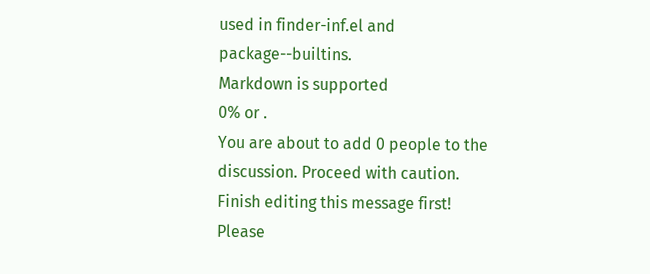used in finder-inf.el and package--builtins.
Markdown is supported
0% or .
You are about to add 0 people to the discussion. Proceed with caution.
Finish editing this message first!
Please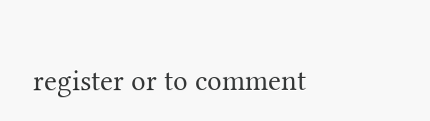register or to comment